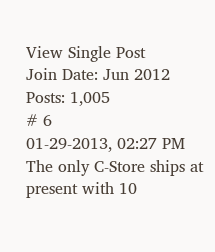View Single Post
Join Date: Jun 2012
Posts: 1,005
# 6
01-29-2013, 02:27 PM
The only C-Store ships at present with 10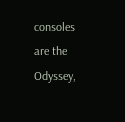consoles are the Odyssey,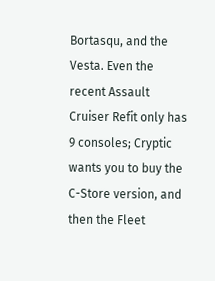Bortasqu, and the Vesta. Even the recent Assault Cruiser Refit only has 9 consoles; Cryptic wants you to buy the C-Store version, and then the Fleet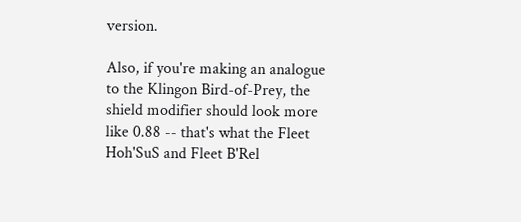version.

Also, if you're making an analogue to the Klingon Bird-of-Prey, the shield modifier should look more like 0.88 -- that's what the Fleet Hoh'SuS and Fleet B'Rel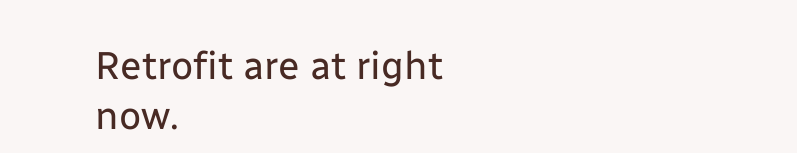Retrofit are at right now.